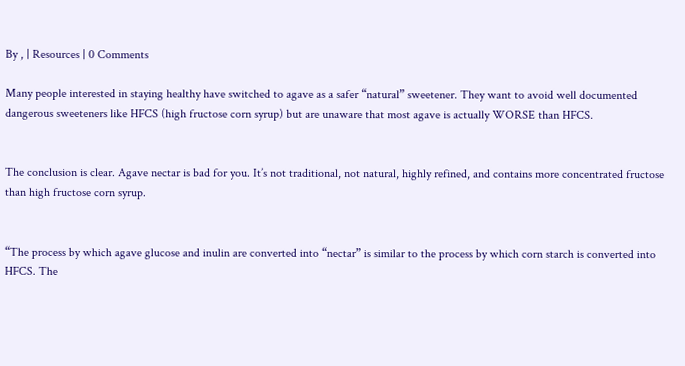By , | Resources | 0 Comments

Many people interested in staying healthy have switched to agave as a safer “natural” sweetener. They want to avoid well documented dangerous sweeteners like HFCS (high fructose corn syrup) but are unaware that most agave is actually WORSE than HFCS.


The conclusion is clear. Agave nectar is bad for you. It’s not traditional, not natural, highly refined, and contains more concentrated fructose than high fructose corn syrup.


“The process by which agave glucose and inulin are converted into “nectar” is similar to the process by which corn starch is converted into HFCS. The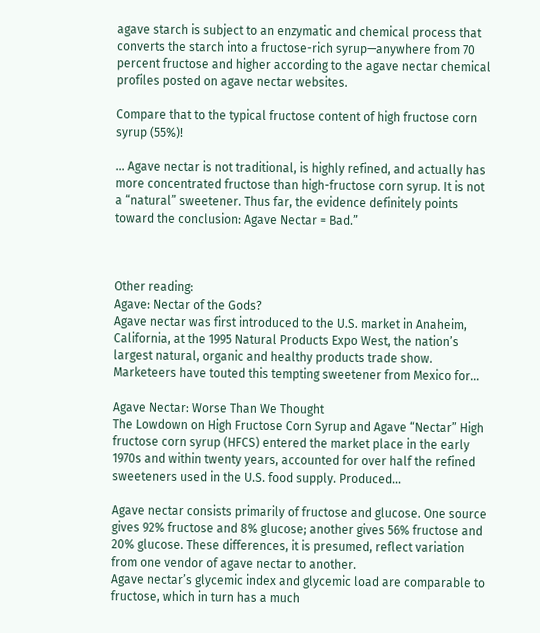agave starch is subject to an enzymatic and chemical process that converts the starch into a fructose-rich syrup—anywhere from 70 percent fructose and higher according to the agave nectar chemical profiles posted on agave nectar websites.

Compare that to the typical fructose content of high fructose corn syrup (55%)!

… Agave nectar is not traditional, is highly refined, and actually has more concentrated fructose than high-fructose corn syrup. It is not a “natural” sweetener. Thus far, the evidence definitely points toward the conclusion: Agave Nectar = Bad.”



Other reading:
Agave: Nectar of the Gods?
Agave nectar was first introduced to the U.S. market in Anaheim, California, at the 1995 Natural Products Expo West, the nation’s largest natural, organic and healthy products trade show. Marketeers have touted this tempting sweetener from Mexico for…

Agave Nectar: Worse Than We Thought
The Lowdown on High Fructose Corn Syrup and Agave “Nectar” High fructose corn syrup (HFCS) entered the market place in the early 1970s and within twenty years, accounted for over half the refined sweeteners used in the U.S. food supply. Produced…

Agave nectar consists primarily of fructose and glucose. One source gives 92% fructose and 8% glucose; another gives 56% fructose and 20% glucose. These differences, it is presumed, reflect variation from one vendor of agave nectar to another.
Agave nectar’s glycemic index and glycemic load are comparable to fructose, which in turn has a much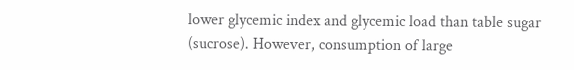lower glycemic index and glycemic load than table sugar (sucrose). However, consumption of large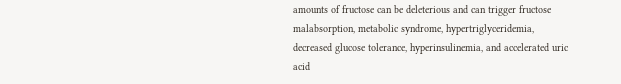amounts of fructose can be deleterious and can trigger fructose malabsorption, metabolic syndrome, hypertriglyceridemia, decreased glucose tolerance, hyperinsulinemia, and accelerated uric acid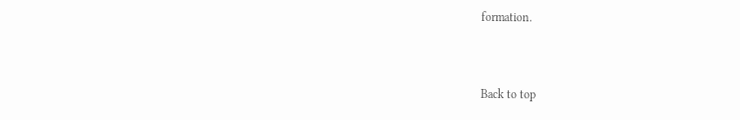formation.


Back to top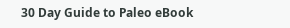30 Day Guide to Paleo eBook